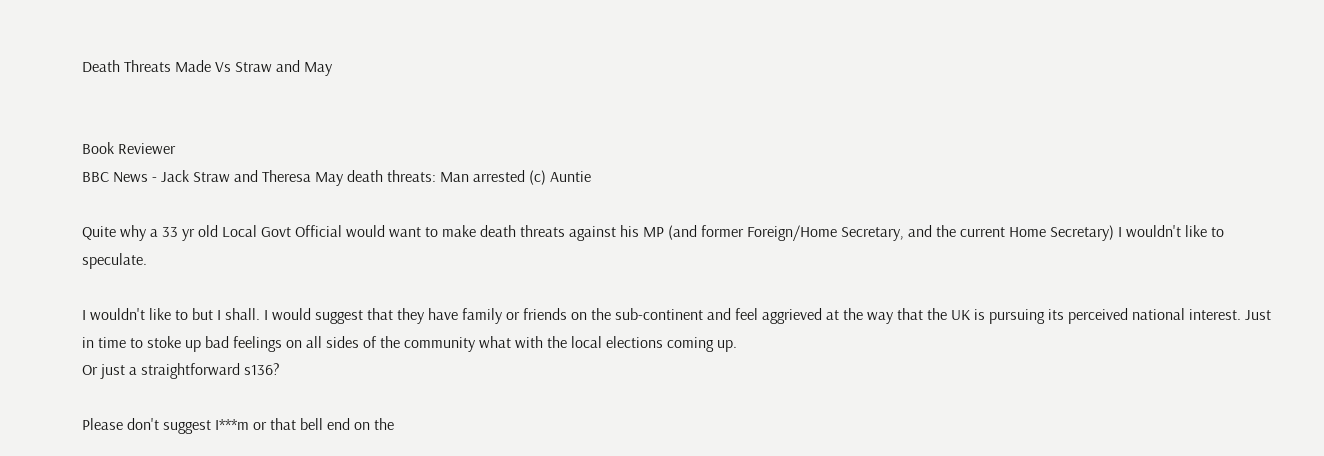Death Threats Made Vs Straw and May


Book Reviewer
BBC News - Jack Straw and Theresa May death threats: Man arrested (c) Auntie

Quite why a 33 yr old Local Govt Official would want to make death threats against his MP (and former Foreign/Home Secretary, and the current Home Secretary) I wouldn't like to speculate.

I wouldn't like to but I shall. I would suggest that they have family or friends on the sub-continent and feel aggrieved at the way that the UK is pursuing its perceived national interest. Just in time to stoke up bad feelings on all sides of the community what with the local elections coming up.
Or just a straightforward s136?

Please don't suggest I***m or that bell end on the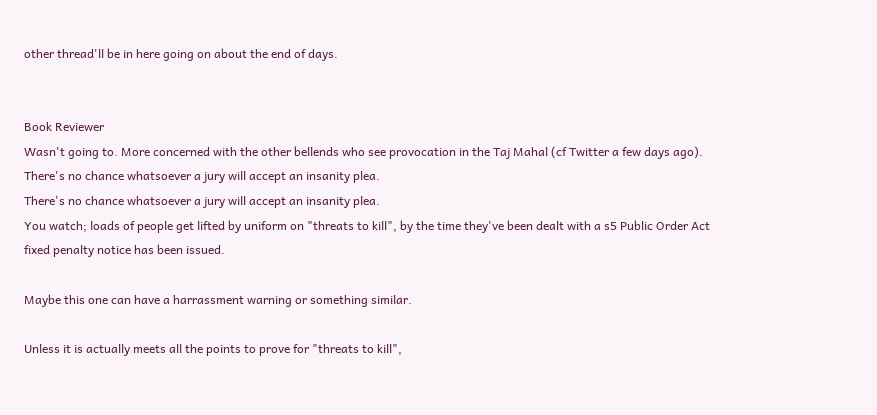other thread'll be in here going on about the end of days.


Book Reviewer
Wasn't going to. More concerned with the other bellends who see provocation in the Taj Mahal (cf Twitter a few days ago).
There's no chance whatsoever a jury will accept an insanity plea.
There's no chance whatsoever a jury will accept an insanity plea.
You watch; loads of people get lifted by uniform on "threats to kill", by the time they've been dealt with a s5 Public Order Act fixed penalty notice has been issued.

Maybe this one can have a harrassment warning or something similar.

Unless it is actually meets all the points to prove for "threats to kill",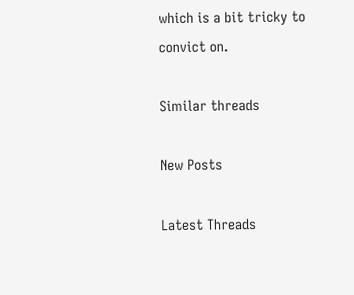which is a bit tricky to convict on.

Similar threads

New Posts

Latest Threads